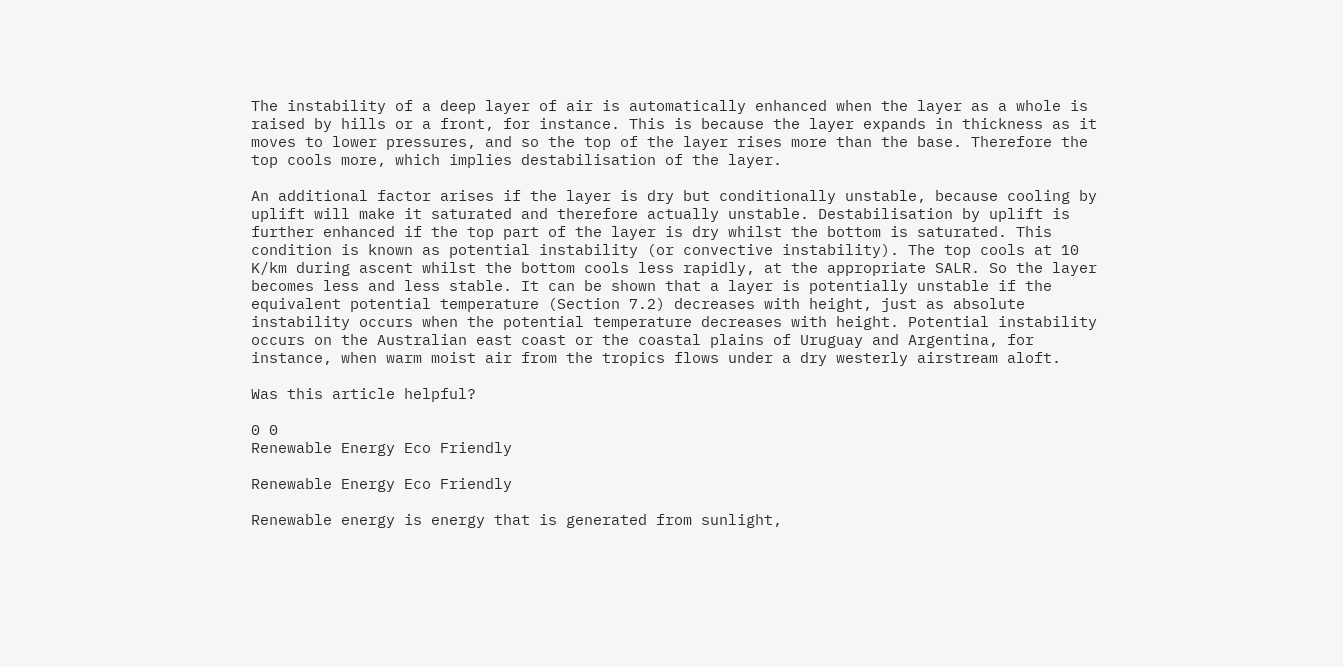The instability of a deep layer of air is automatically enhanced when the layer as a whole is raised by hills or a front, for instance. This is because the layer expands in thickness as it moves to lower pressures, and so the top of the layer rises more than the base. Therefore the top cools more, which implies destabilisation of the layer.

An additional factor arises if the layer is dry but conditionally unstable, because cooling by uplift will make it saturated and therefore actually unstable. Destabilisation by uplift is further enhanced if the top part of the layer is dry whilst the bottom is saturated. This condition is known as potential instability (or convective instability). The top cools at 10 K/km during ascent whilst the bottom cools less rapidly, at the appropriate SALR. So the layer becomes less and less stable. It can be shown that a layer is potentially unstable if the equivalent potential temperature (Section 7.2) decreases with height, just as absolute instability occurs when the potential temperature decreases with height. Potential instability occurs on the Australian east coast or the coastal plains of Uruguay and Argentina, for instance, when warm moist air from the tropics flows under a dry westerly airstream aloft.

Was this article helpful?

0 0
Renewable Energy Eco Friendly

Renewable Energy Eco Friendly

Renewable energy is energy that is generated from sunlight,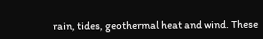rain, tides, geothermal heat and wind. These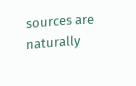sources are naturally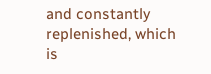and constantly replenished, which is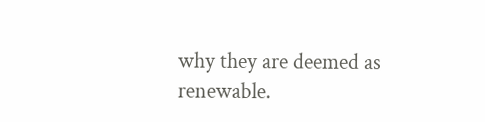why they are deemed as renewable.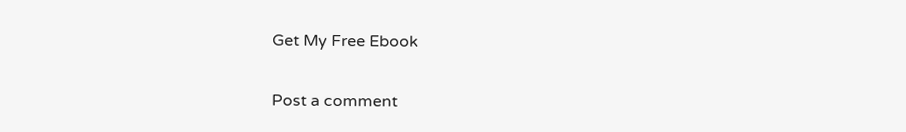Get My Free Ebook

Post a comment